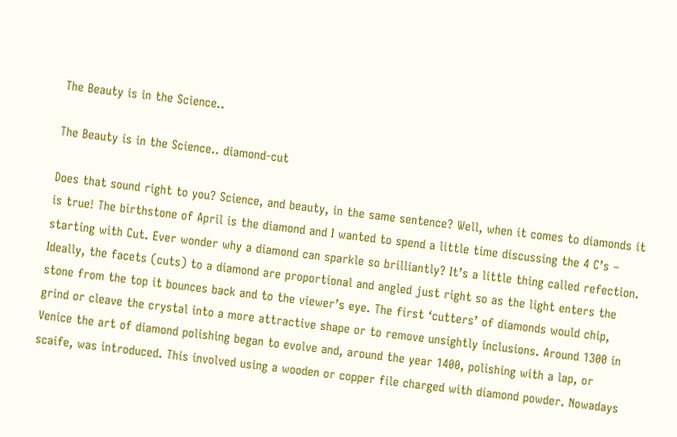The Beauty is in the Science..

The Beauty is in the Science.. diamond-cut

Does that sound right to you? Science, and beauty, in the same sentence? Well, when it comes to diamonds it is true! The birthstone of April is the diamond and I wanted to spend a little time discussing the 4 C’s – starting with Cut. Ever wonder why a diamond can sparkle so brilliantly? It’s a little thing called refection. Ideally, the facets (cuts) to a diamond are proportional and angled just right so as the light enters the stone from the top it bounces back and to the viewer’s eye. The first ‘cutters’ of diamonds would chip, grind or cleave the crystal into a more attractive shape or to remove unsightly inclusions. Around 1300 in Venice the art of diamond polishing began to evolve and, around the year 1400, polishing with a lap, or scaife, was introduced. This involved using a wooden or copper file charged with diamond powder. Nowadays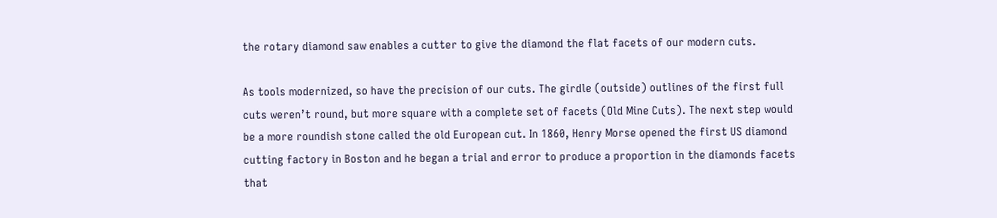the rotary diamond saw enables a cutter to give the diamond the flat facets of our modern cuts.

As tools modernized, so have the precision of our cuts. The girdle (outside) outlines of the first full cuts weren’t round, but more square with a complete set of facets (Old Mine Cuts). The next step would be a more roundish stone called the old European cut. In 1860, Henry Morse opened the first US diamond cutting factory in Boston and he began a trial and error to produce a proportion in the diamonds facets that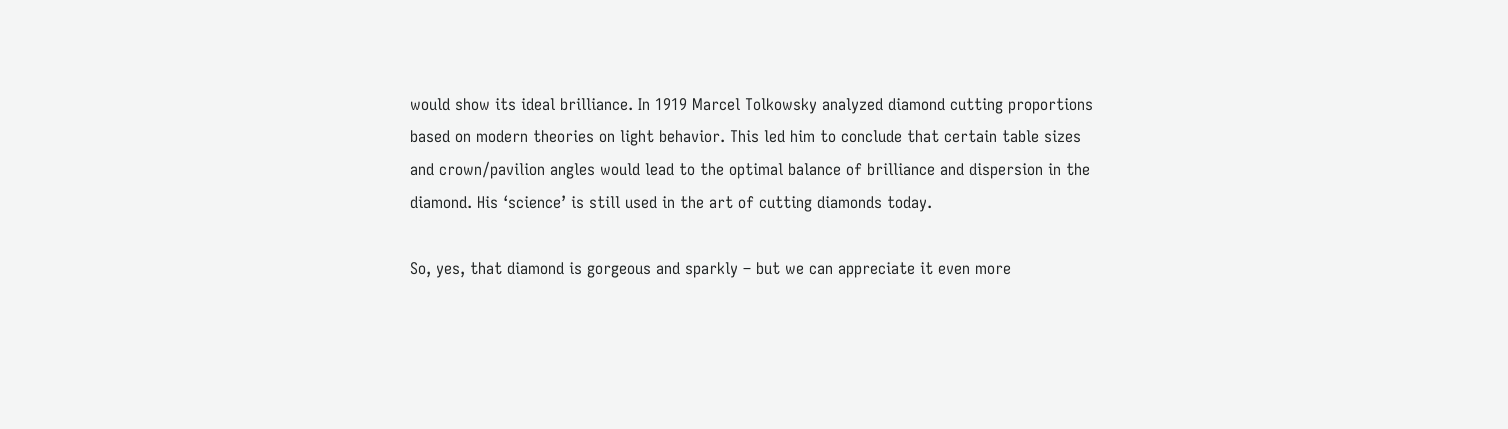would show its ideal brilliance. In 1919 Marcel Tolkowsky analyzed diamond cutting proportions based on modern theories on light behavior. This led him to conclude that certain table sizes and crown/pavilion angles would lead to the optimal balance of brilliance and dispersion in the diamond. His ‘science’ is still used in the art of cutting diamonds today.

So, yes, that diamond is gorgeous and sparkly – but we can appreciate it even more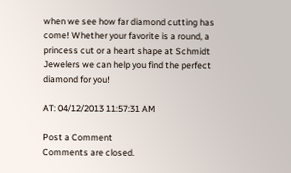when we see how far diamond cutting has come! Whether your favorite is a round, a princess cut or a heart shape at Schmidt Jewelers we can help you find the perfect diamond for you!

AT: 04/12/2013 11:57:31 AM

Post a Comment
Comments are closed.